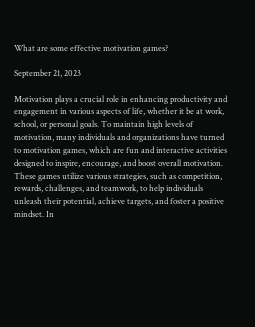What are some effective motivation games?

September 21, 2023

Motivation plays a crucial role in enhancing productivity and engagement in various aspects of life, whether it be at work, school, or personal goals. To maintain high levels of motivation, many individuals and organizations have turned to motivation games, which are fun and interactive activities designed to inspire, encourage, and boost overall motivation. These games utilize various strategies, such as competition, rewards, challenges, and teamwork, to help individuals unleash their potential, achieve targets, and foster a positive mindset. In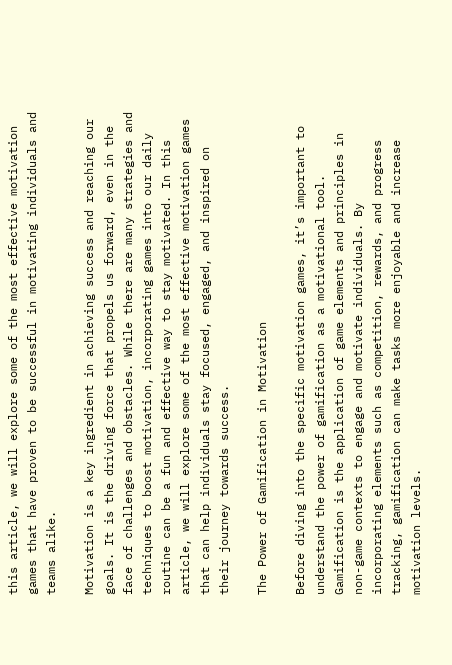this article, we will explore some of the most effective motivation games that have proven to be successful in motivating individuals and teams alike.

Motivation is a key ingredient in achieving success and reaching our goals. It is the driving force that propels us forward, even in the face of challenges and obstacles. While there are many strategies and techniques to boost motivation, incorporating games into our daily routine can be a fun and effective way to stay motivated. In this article, we will explore some of the most effective motivation games that can help individuals stay focused, engaged, and inspired on their journey towards success.

The Power of Gamification in Motivation

Before diving into the specific motivation games, it’s important to understand the power of gamification as a motivational tool. Gamification is the application of game elements and principles in non-game contexts to engage and motivate individuals. By incorporating elements such as competition, rewards, and progress tracking, gamification can make tasks more enjoyable and increase motivation levels.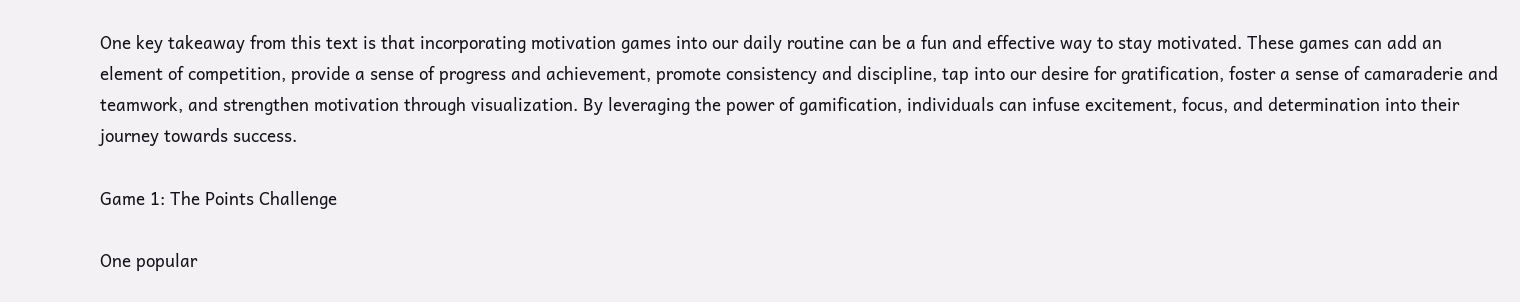One key takeaway from this text is that incorporating motivation games into our daily routine can be a fun and effective way to stay motivated. These games can add an element of competition, provide a sense of progress and achievement, promote consistency and discipline, tap into our desire for gratification, foster a sense of camaraderie and teamwork, and strengthen motivation through visualization. By leveraging the power of gamification, individuals can infuse excitement, focus, and determination into their journey towards success.

Game 1: The Points Challenge

One popular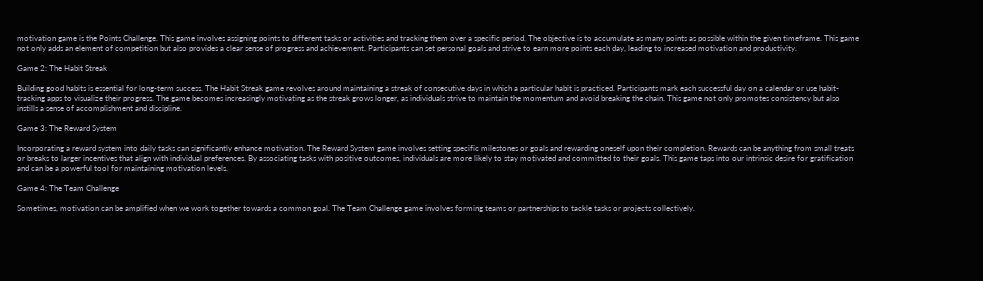motivation game is the Points Challenge. This game involves assigning points to different tasks or activities and tracking them over a specific period. The objective is to accumulate as many points as possible within the given timeframe. This game not only adds an element of competition but also provides a clear sense of progress and achievement. Participants can set personal goals and strive to earn more points each day, leading to increased motivation and productivity.

Game 2: The Habit Streak

Building good habits is essential for long-term success. The Habit Streak game revolves around maintaining a streak of consecutive days in which a particular habit is practiced. Participants mark each successful day on a calendar or use habit-tracking apps to visualize their progress. The game becomes increasingly motivating as the streak grows longer, as individuals strive to maintain the momentum and avoid breaking the chain. This game not only promotes consistency but also instills a sense of accomplishment and discipline.

Game 3: The Reward System

Incorporating a reward system into daily tasks can significantly enhance motivation. The Reward System game involves setting specific milestones or goals and rewarding oneself upon their completion. Rewards can be anything from small treats or breaks to larger incentives that align with individual preferences. By associating tasks with positive outcomes, individuals are more likely to stay motivated and committed to their goals. This game taps into our intrinsic desire for gratification and can be a powerful tool for maintaining motivation levels.

Game 4: The Team Challenge

Sometimes, motivation can be amplified when we work together towards a common goal. The Team Challenge game involves forming teams or partnerships to tackle tasks or projects collectively.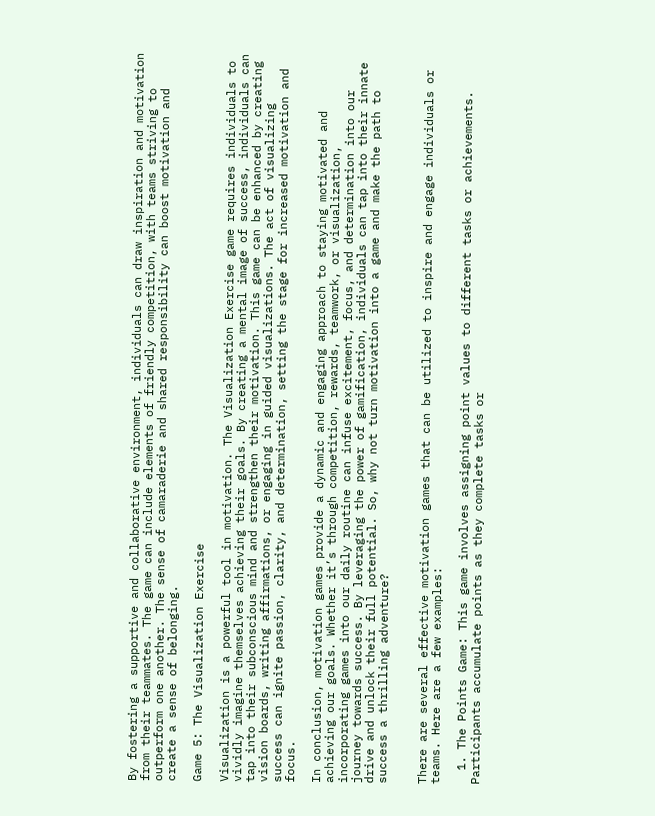By fostering a supportive and collaborative environment, individuals can draw inspiration and motivation from their teammates. The game can include elements of friendly competition, with teams striving to outperform one another. The sense of camaraderie and shared responsibility can boost motivation and create a sense of belonging.

Game 5: The Visualization Exercise

Visualization is a powerful tool in motivation. The Visualization Exercise game requires individuals to vividly imagine themselves achieving their goals. By creating a mental image of success, individuals can tap into their subconscious mind and strengthen their motivation. This game can be enhanced by creating vision boards, writing affirmations, or engaging in guided visualizations. The act of visualizing success can ignite passion, clarity, and determination, setting the stage for increased motivation and focus.

In conclusion, motivation games provide a dynamic and engaging approach to staying motivated and achieving our goals. Whether it’s through competition, rewards, teamwork, or visualization, incorporating games into our daily routine can infuse excitement, focus, and determination into our journey towards success. By leveraging the power of gamification, individuals can tap into their innate drive and unlock their full potential. So, why not turn motivation into a game and make the path to success a thrilling adventure?


There are several effective motivation games that can be utilized to inspire and engage individuals or teams. Here are a few examples:

  1. The Points Game: This game involves assigning point values to different tasks or achievements. Participants accumulate points as they complete tasks or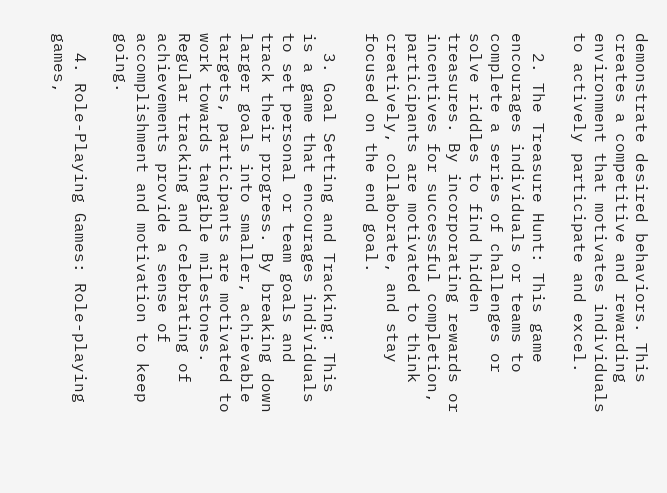demonstrate desired behaviors. This creates a competitive and rewarding environment that motivates individuals to actively participate and excel.

  2. The Treasure Hunt: This game encourages individuals or teams to complete a series of challenges or solve riddles to find hidden treasures. By incorporating rewards or incentives for successful completion, participants are motivated to think creatively, collaborate, and stay focused on the end goal.

  3. Goal Setting and Tracking: This is a game that encourages individuals to set personal or team goals and track their progress. By breaking down larger goals into smaller, achievable targets, participants are motivated to work towards tangible milestones. Regular tracking and celebrating of achievements provide a sense of accomplishment and motivation to keep going.

  4. Role-Playing Games: Role-playing games,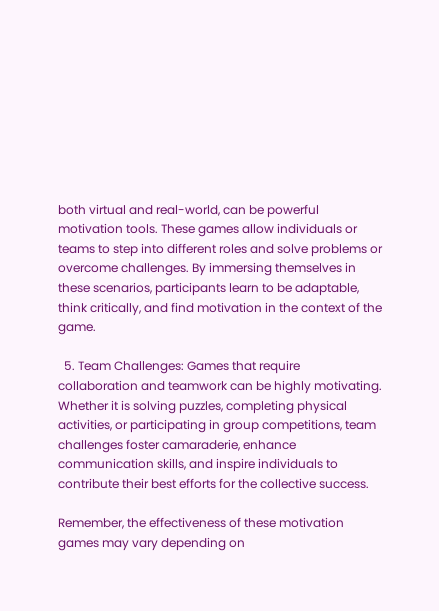both virtual and real-world, can be powerful motivation tools. These games allow individuals or teams to step into different roles and solve problems or overcome challenges. By immersing themselves in these scenarios, participants learn to be adaptable, think critically, and find motivation in the context of the game.

  5. Team Challenges: Games that require collaboration and teamwork can be highly motivating. Whether it is solving puzzles, completing physical activities, or participating in group competitions, team challenges foster camaraderie, enhance communication skills, and inspire individuals to contribute their best efforts for the collective success.

Remember, the effectiveness of these motivation games may vary depending on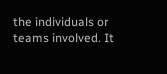the individuals or teams involved. It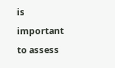is important to assess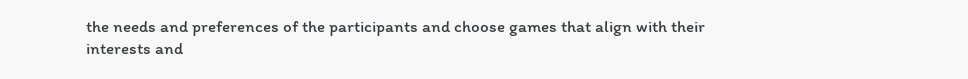the needs and preferences of the participants and choose games that align with their interests and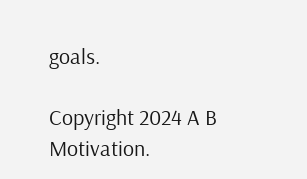goals.

Copyright 2024 A B Motivation.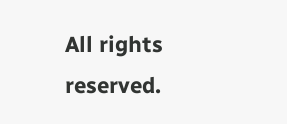All rights reserved.